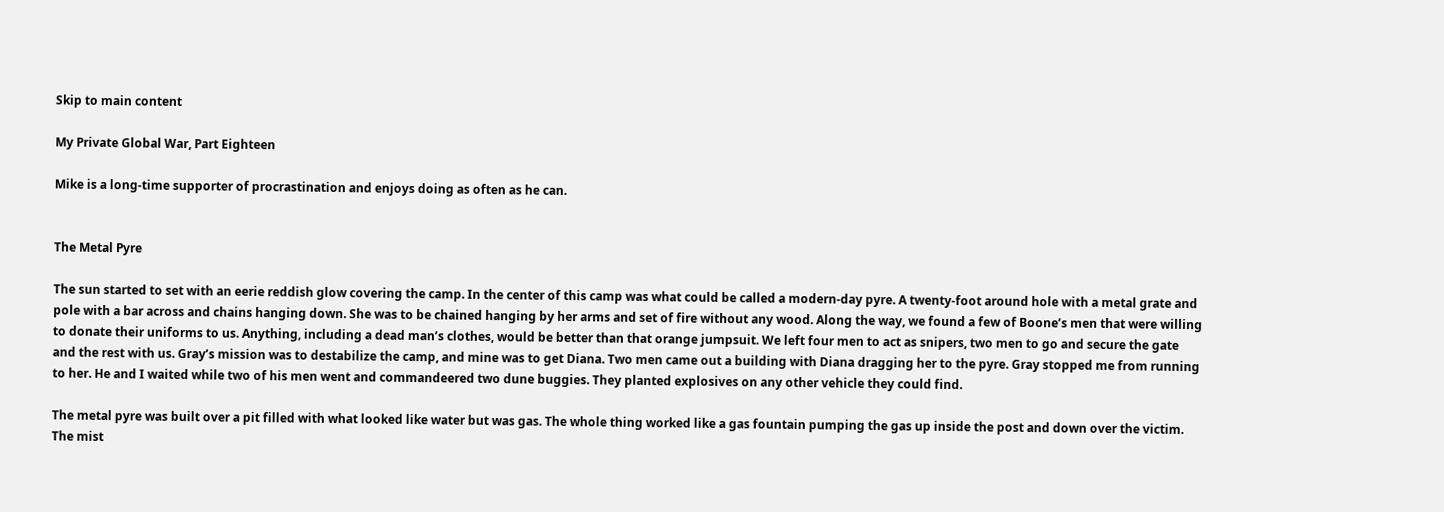Skip to main content

My Private Global War, Part Eighteen

Mike is a long-time supporter of procrastination and enjoys doing as often as he can.


The Metal Pyre

The sun started to set with an eerie reddish glow covering the camp. In the center of this camp was what could be called a modern-day pyre. A twenty-foot around hole with a metal grate and pole with a bar across and chains hanging down. She was to be chained hanging by her arms and set of fire without any wood. Along the way, we found a few of Boone’s men that were willing to donate their uniforms to us. Anything, including a dead man’s clothes, would be better than that orange jumpsuit. We left four men to act as snipers, two men to go and secure the gate and the rest with us. Gray’s mission was to destabilize the camp, and mine was to get Diana. Two men came out a building with Diana dragging her to the pyre. Gray stopped me from running to her. He and I waited while two of his men went and commandeered two dune buggies. They planted explosives on any other vehicle they could find.

The metal pyre was built over a pit filled with what looked like water but was gas. The whole thing worked like a gas fountain pumping the gas up inside the post and down over the victim. The mist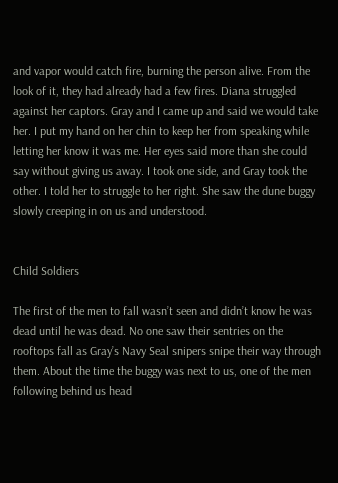and vapor would catch fire, burning the person alive. From the look of it, they had already had a few fires. Diana struggled against her captors. Gray and I came up and said we would take her. I put my hand on her chin to keep her from speaking while letting her know it was me. Her eyes said more than she could say without giving us away. I took one side, and Gray took the other. I told her to struggle to her right. She saw the dune buggy slowly creeping in on us and understood.


Child Soldiers

The first of the men to fall wasn’t seen and didn’t know he was dead until he was dead. No one saw their sentries on the rooftops fall as Gray’s Navy Seal snipers snipe their way through them. About the time the buggy was next to us, one of the men following behind us head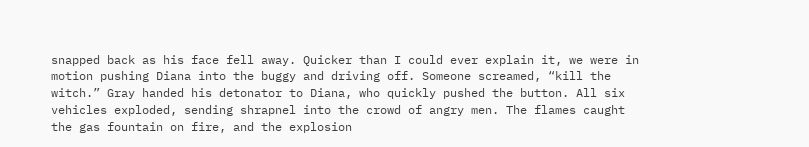snapped back as his face fell away. Quicker than I could ever explain it, we were in motion pushing Diana into the buggy and driving off. Someone screamed, “kill the witch.” Gray handed his detonator to Diana, who quickly pushed the button. All six vehicles exploded, sending shrapnel into the crowd of angry men. The flames caught the gas fountain on fire, and the explosion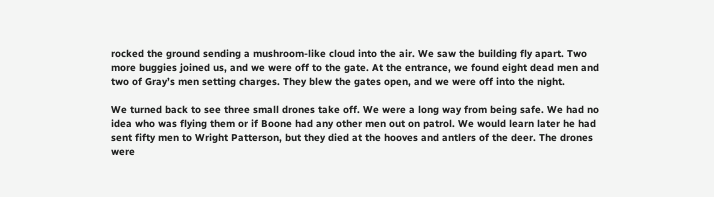rocked the ground sending a mushroom-like cloud into the air. We saw the building fly apart. Two more buggies joined us, and we were off to the gate. At the entrance, we found eight dead men and two of Gray’s men setting charges. They blew the gates open, and we were off into the night.

We turned back to see three small drones take off. We were a long way from being safe. We had no idea who was flying them or if Boone had any other men out on patrol. We would learn later he had sent fifty men to Wright Patterson, but they died at the hooves and antlers of the deer. The drones were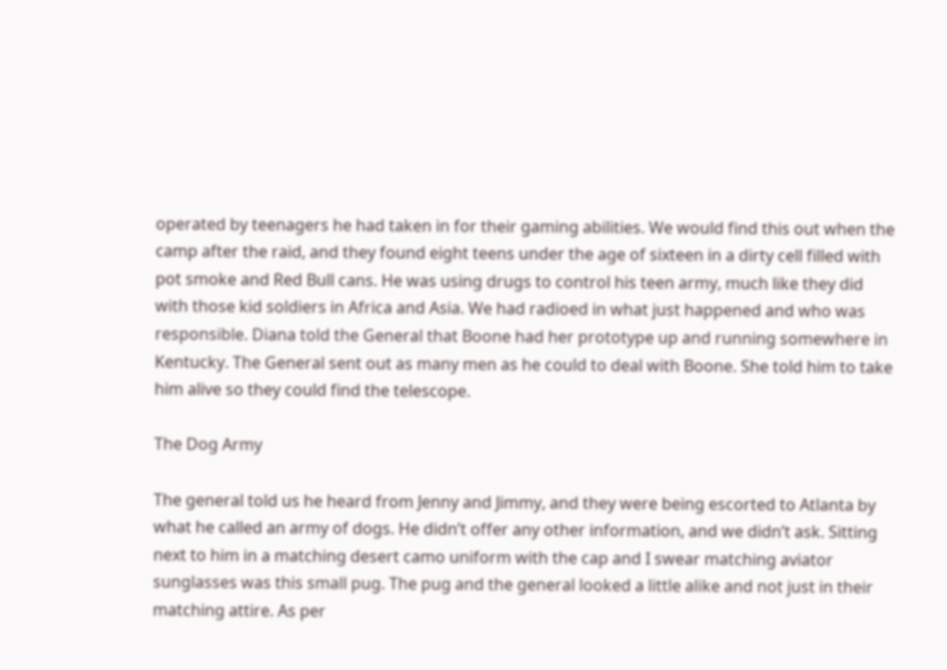operated by teenagers he had taken in for their gaming abilities. We would find this out when the camp after the raid, and they found eight teens under the age of sixteen in a dirty cell filled with pot smoke and Red Bull cans. He was using drugs to control his teen army, much like they did with those kid soldiers in Africa and Asia. We had radioed in what just happened and who was responsible. Diana told the General that Boone had her prototype up and running somewhere in Kentucky. The General sent out as many men as he could to deal with Boone. She told him to take him alive so they could find the telescope.

The Dog Army

The general told us he heard from Jenny and Jimmy, and they were being escorted to Atlanta by what he called an army of dogs. He didn’t offer any other information, and we didn’t ask. Sitting next to him in a matching desert camo uniform with the cap and I swear matching aviator sunglasses was this small pug. The pug and the general looked a little alike and not just in their matching attire. As per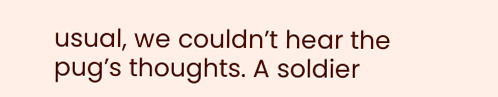usual, we couldn’t hear the pug’s thoughts. A soldier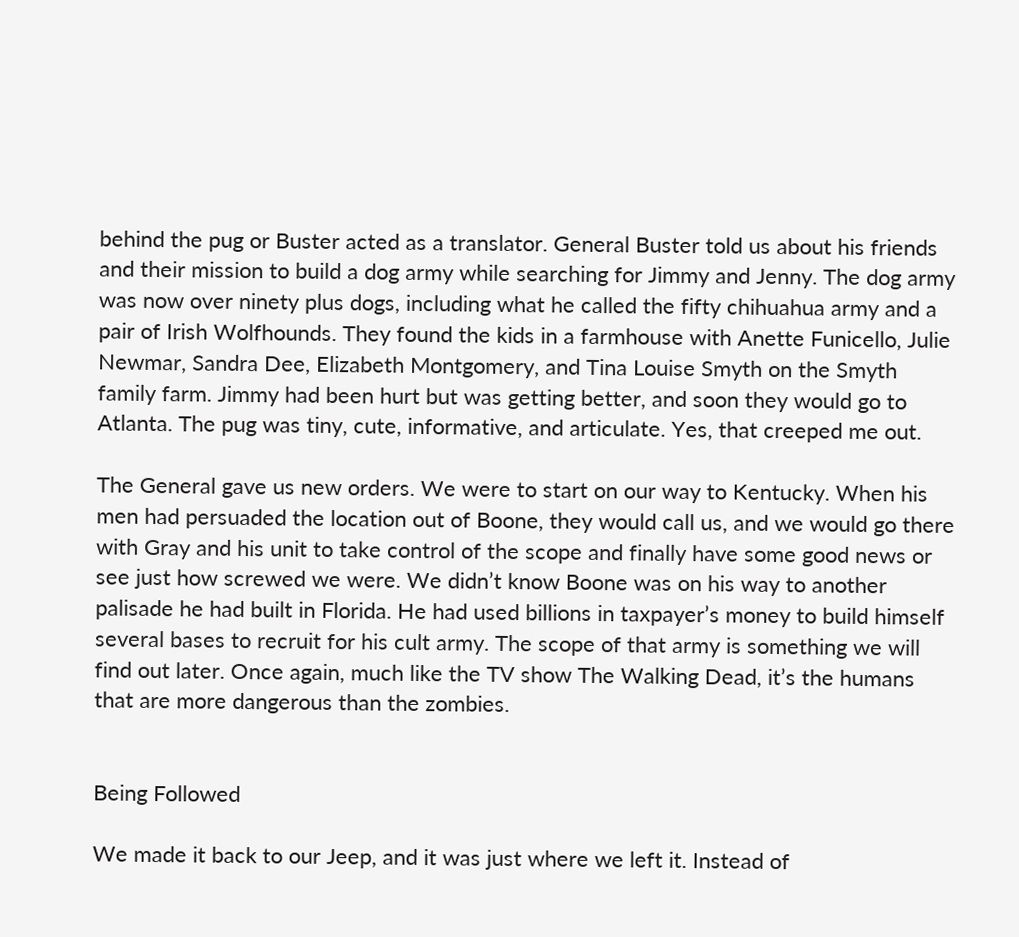behind the pug or Buster acted as a translator. General Buster told us about his friends and their mission to build a dog army while searching for Jimmy and Jenny. The dog army was now over ninety plus dogs, including what he called the fifty chihuahua army and a pair of Irish Wolfhounds. They found the kids in a farmhouse with Anette Funicello, Julie Newmar, Sandra Dee, Elizabeth Montgomery, and Tina Louise Smyth on the Smyth family farm. Jimmy had been hurt but was getting better, and soon they would go to Atlanta. The pug was tiny, cute, informative, and articulate. Yes, that creeped me out.

The General gave us new orders. We were to start on our way to Kentucky. When his men had persuaded the location out of Boone, they would call us, and we would go there with Gray and his unit to take control of the scope and finally have some good news or see just how screwed we were. We didn’t know Boone was on his way to another palisade he had built in Florida. He had used billions in taxpayer’s money to build himself several bases to recruit for his cult army. The scope of that army is something we will find out later. Once again, much like the TV show The Walking Dead, it’s the humans that are more dangerous than the zombies.


Being Followed

We made it back to our Jeep, and it was just where we left it. Instead of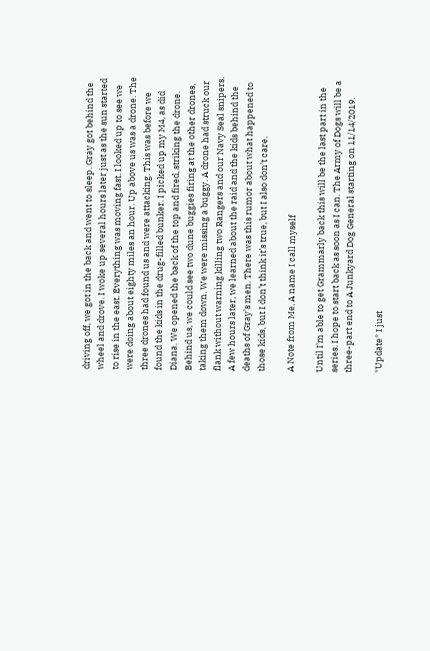driving off, we got in the back and went to sleep. Gray got behind the wheel and drove. I woke up several hours later just as the sun started to rise in the east. Everything was moving fast. I looked up to see we were doing about eighty miles an hour. Up above us was a drone. The three drones had found us and were attacking. This was before we found the kids in the drug-filled bunker. I picked up my M4, as did Diana. We opened the back of the top and fired, striking the drone. Behind us, we could see two dune buggies firing at the other drones, taking them down. We were missing a buggy. A drone had struck our flank without warning killing two Rangers and our Navy Seal snipers. A few hours later, we learned about the raid and the kids behind the deaths of Gray’s men. There was this rumor about what happened to those kids, but I don’t think it’s true, but I also don’t care.

A Note from Me, A name I call myself

Until I'm able to get Grammarly back this will be the last part in the series. I hope to start back as soon as I can. The Army of Dogs will be a three-part end to A Junkyard Dog General starting on 11/14/2019.

*Update* I just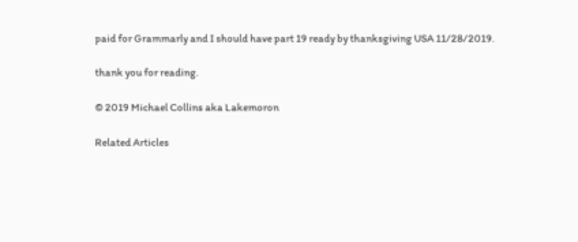paid for Grammarly and I should have part 19 ready by thanksgiving USA 11/28/2019.

thank you for reading.

© 2019 Michael Collins aka Lakemoron

Related Articles